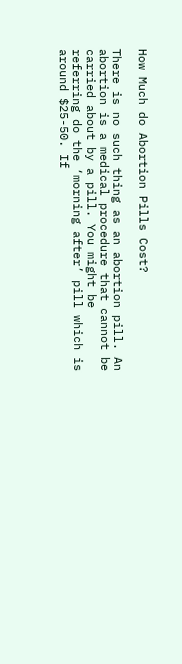How Much do Abortion Pills Cost?

There is no such thing as an abortion pill. An abortion is a medical procedure that cannot be carried about by a pill. You might be referring do the ‘morning after’ pill which is around $25-50. If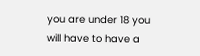you are under 18 you will have to have a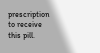prescription to receive this pill.